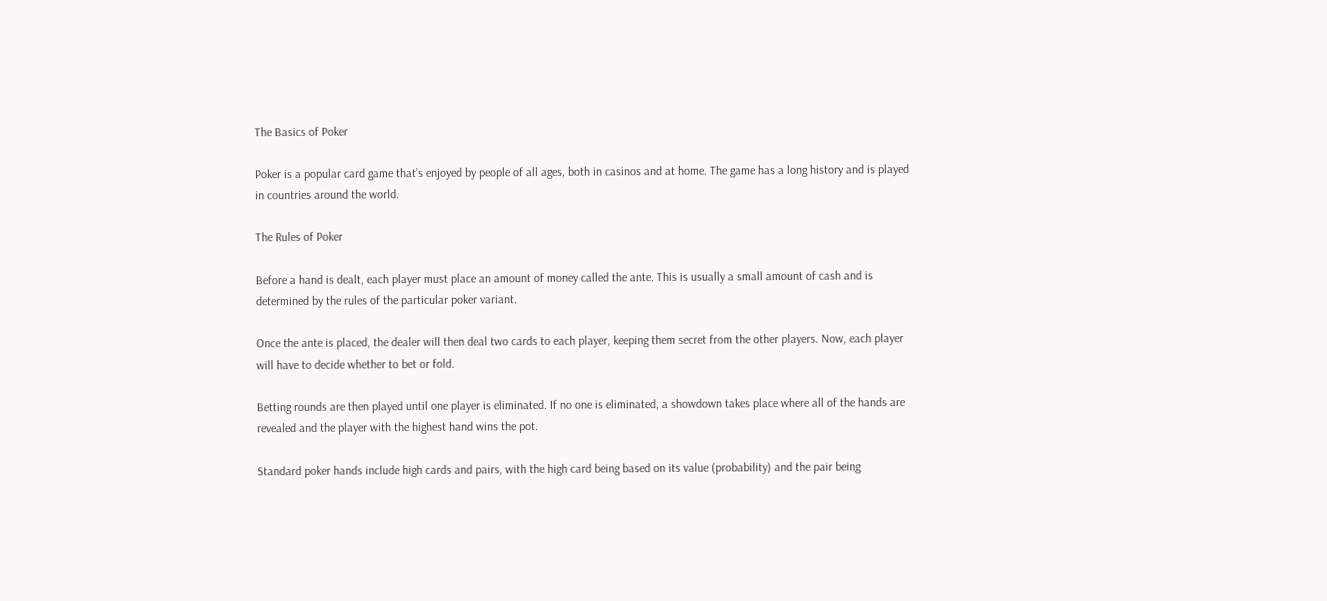The Basics of Poker

Poker is a popular card game that’s enjoyed by people of all ages, both in casinos and at home. The game has a long history and is played in countries around the world.

The Rules of Poker

Before a hand is dealt, each player must place an amount of money called the ante. This is usually a small amount of cash and is determined by the rules of the particular poker variant.

Once the ante is placed, the dealer will then deal two cards to each player, keeping them secret from the other players. Now, each player will have to decide whether to bet or fold.

Betting rounds are then played until one player is eliminated. If no one is eliminated, a showdown takes place where all of the hands are revealed and the player with the highest hand wins the pot.

Standard poker hands include high cards and pairs, with the high card being based on its value (probability) and the pair being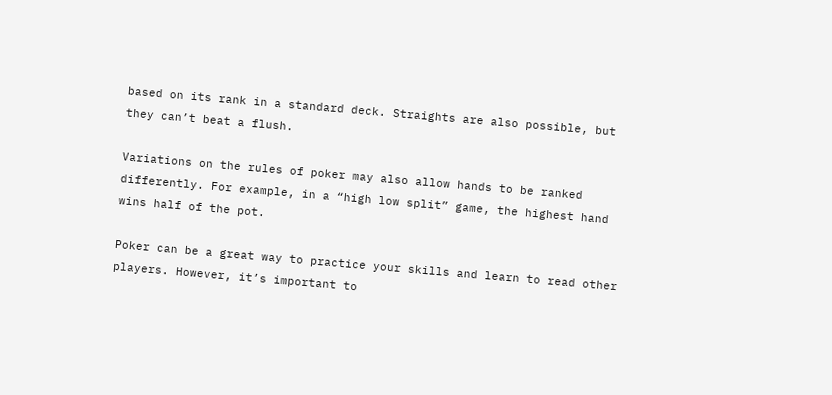based on its rank in a standard deck. Straights are also possible, but they can’t beat a flush.

Variations on the rules of poker may also allow hands to be ranked differently. For example, in a “high low split” game, the highest hand wins half of the pot.

Poker can be a great way to practice your skills and learn to read other players. However, it’s important to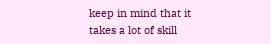keep in mind that it takes a lot of skill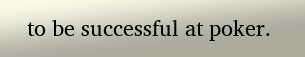to be successful at poker.